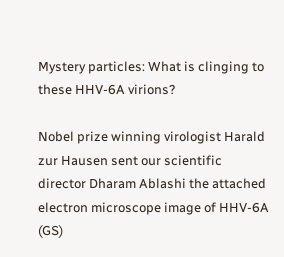Mystery particles: What is clinging to these HHV-6A virions?

Nobel prize winning virologist Harald zur Hausen sent our scientific director Dharam Ablashi the attached electron microscope image of HHV-6A (GS)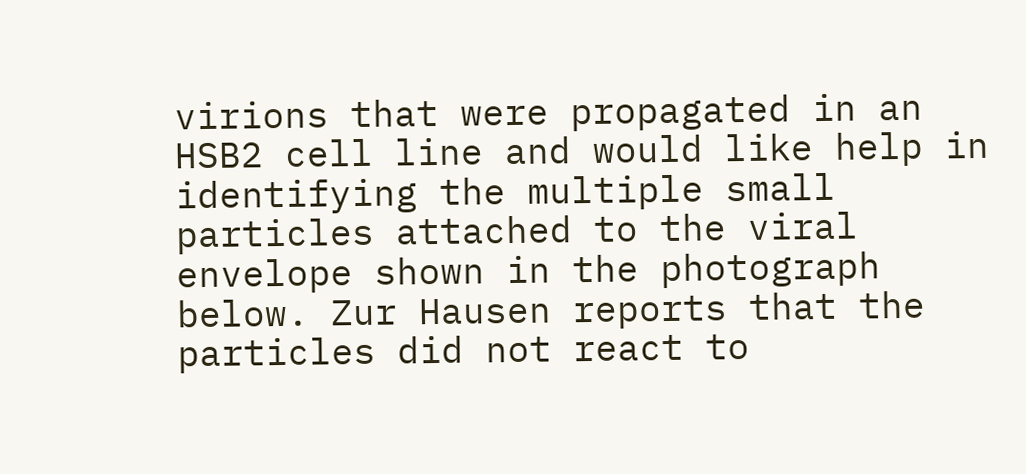virions that were propagated in an HSB2 cell line and would like help in identifying the multiple small particles attached to the viral envelope shown in the photograph below. Zur Hausen reports that the particles did not react to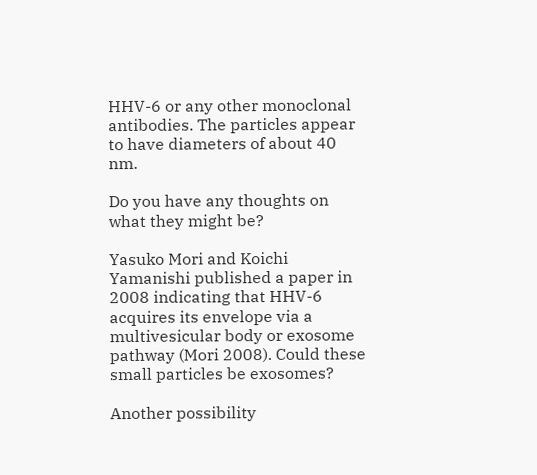HHV-6 or any other monoclonal antibodies. The particles appear to have diameters of about 40 nm.

Do you have any thoughts on what they might be?

Yasuko Mori and Koichi Yamanishi published a paper in 2008 indicating that HHV-6 acquires its envelope via a multivesicular body or exosome pathway (Mori 2008). Could these small particles be exosomes?

Another possibility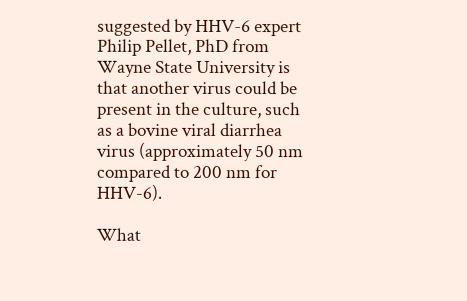suggested by HHV-6 expert Philip Pellet, PhD from Wayne State University is that another virus could be present in the culture, such as a bovine viral diarrhea virus (approximately 50 nm compared to 200 nm for HHV-6).

What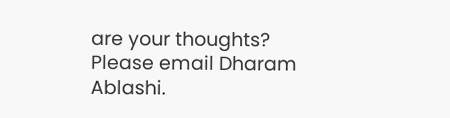are your thoughts? Please email Dharam Ablashi.